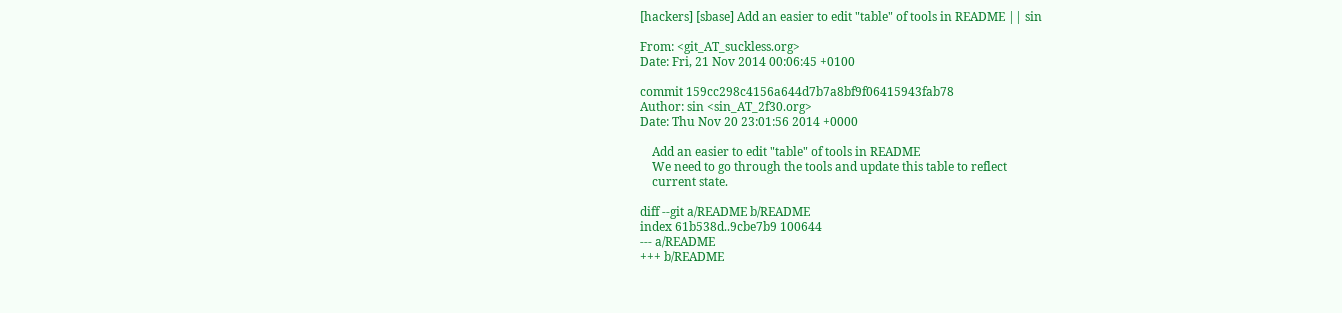[hackers] [sbase] Add an easier to edit "table" of tools in README || sin

From: <git_AT_suckless.org>
Date: Fri, 21 Nov 2014 00:06:45 +0100

commit 159cc298c4156a644d7b7a8bf9f06415943fab78
Author: sin <sin_AT_2f30.org>
Date: Thu Nov 20 23:01:56 2014 +0000

    Add an easier to edit "table" of tools in README
    We need to go through the tools and update this table to reflect
    current state.

diff --git a/README b/README
index 61b538d..9cbe7b9 100644
--- a/README
+++ b/README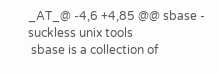_AT_@ -4,6 +4,85 @@ sbase - suckless unix tools
 sbase is a collection of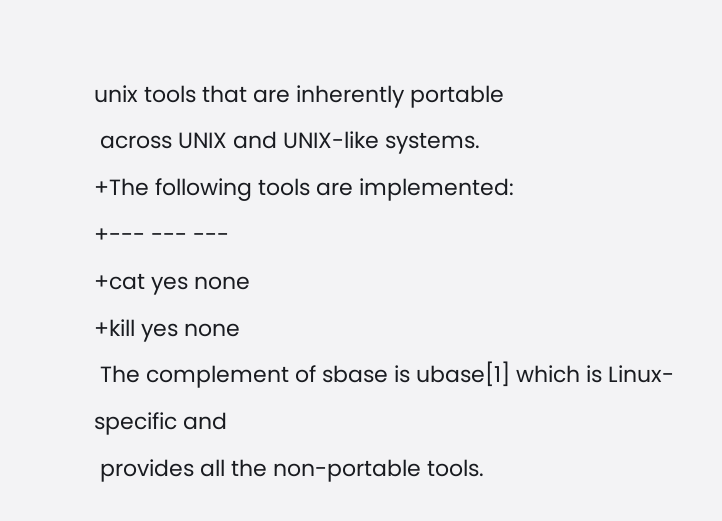unix tools that are inherently portable
 across UNIX and UNIX-like systems.
+The following tools are implemented:
+--- --- ---
+cat yes none
+kill yes none
 The complement of sbase is ubase[1] which is Linux-specific and
 provides all the non-portable tools.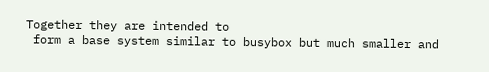Together they are intended to
 form a base system similar to busybox but much smaller and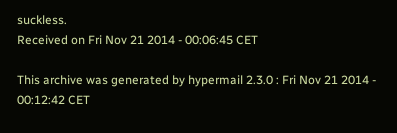suckless.
Received on Fri Nov 21 2014 - 00:06:45 CET

This archive was generated by hypermail 2.3.0 : Fri Nov 21 2014 - 00:12:42 CET